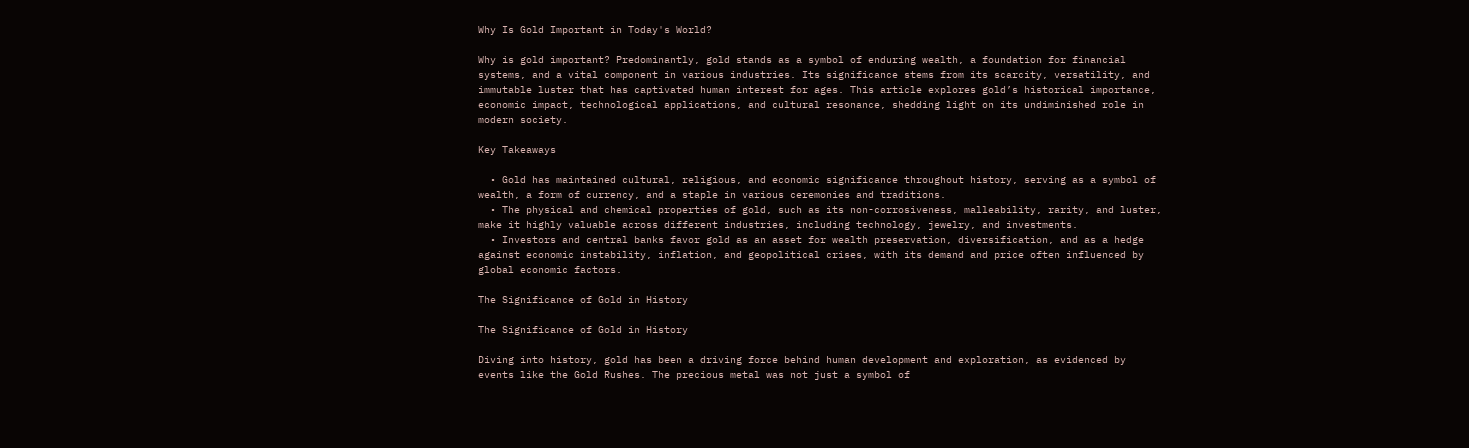Why Is Gold Important in Today's World?

Why is gold important? Predominantly, gold stands as a symbol of enduring wealth, a foundation for financial systems, and a vital component in various industries. Its significance stems from its scarcity, versatility, and immutable luster that has captivated human interest for ages. This article explores gold’s historical importance, economic impact, technological applications, and cultural resonance, shedding light on its undiminished role in modern society.

Key Takeaways

  • Gold has maintained cultural, religious, and economic significance throughout history, serving as a symbol of wealth, a form of currency, and a staple in various ceremonies and traditions.
  • The physical and chemical properties of gold, such as its non-corrosiveness, malleability, rarity, and luster, make it highly valuable across different industries, including technology, jewelry, and investments.
  • Investors and central banks favor gold as an asset for wealth preservation, diversification, and as a hedge against economic instability, inflation, and geopolitical crises, with its demand and price often influenced by global economic factors.

The Significance of Gold in History

The Significance of Gold in History

Diving into history, gold has been a driving force behind human development and exploration, as evidenced by events like the Gold Rushes. The precious metal was not just a symbol of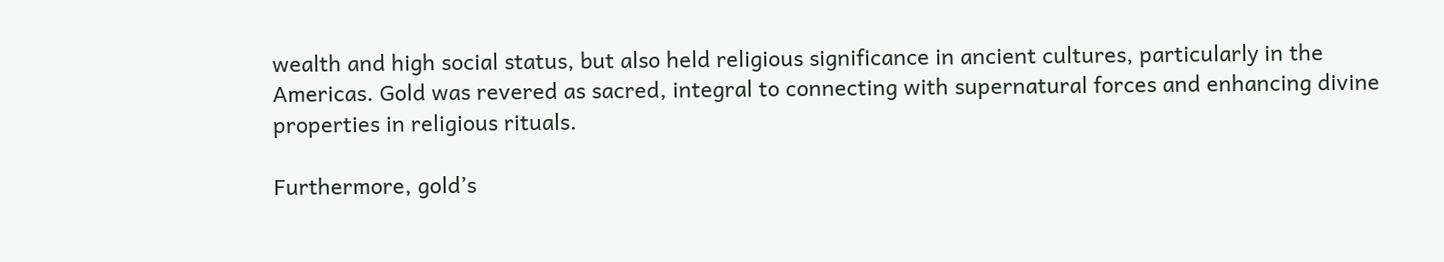wealth and high social status, but also held religious significance in ancient cultures, particularly in the Americas. Gold was revered as sacred, integral to connecting with supernatural forces and enhancing divine properties in religious rituals.

Furthermore, gold’s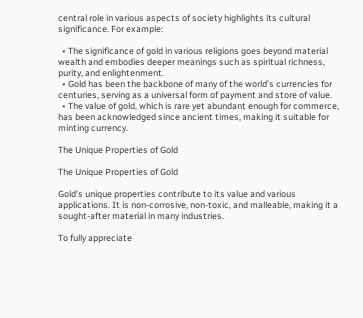central role in various aspects of society highlights its cultural significance. For example:

  • The significance of gold in various religions goes beyond material wealth and embodies deeper meanings such as spiritual richness, purity, and enlightenment.
  • Gold has been the backbone of many of the world’s currencies for centuries, serving as a universal form of payment and store of value.
  • The value of gold, which is rare yet abundant enough for commerce, has been acknowledged since ancient times, making it suitable for minting currency.

The Unique Properties of Gold

The Unique Properties of Gold

Gold’s unique properties contribute to its value and various applications. It is non-corrosive, non-toxic, and malleable, making it a sought-after material in many industries.

To fully appreciate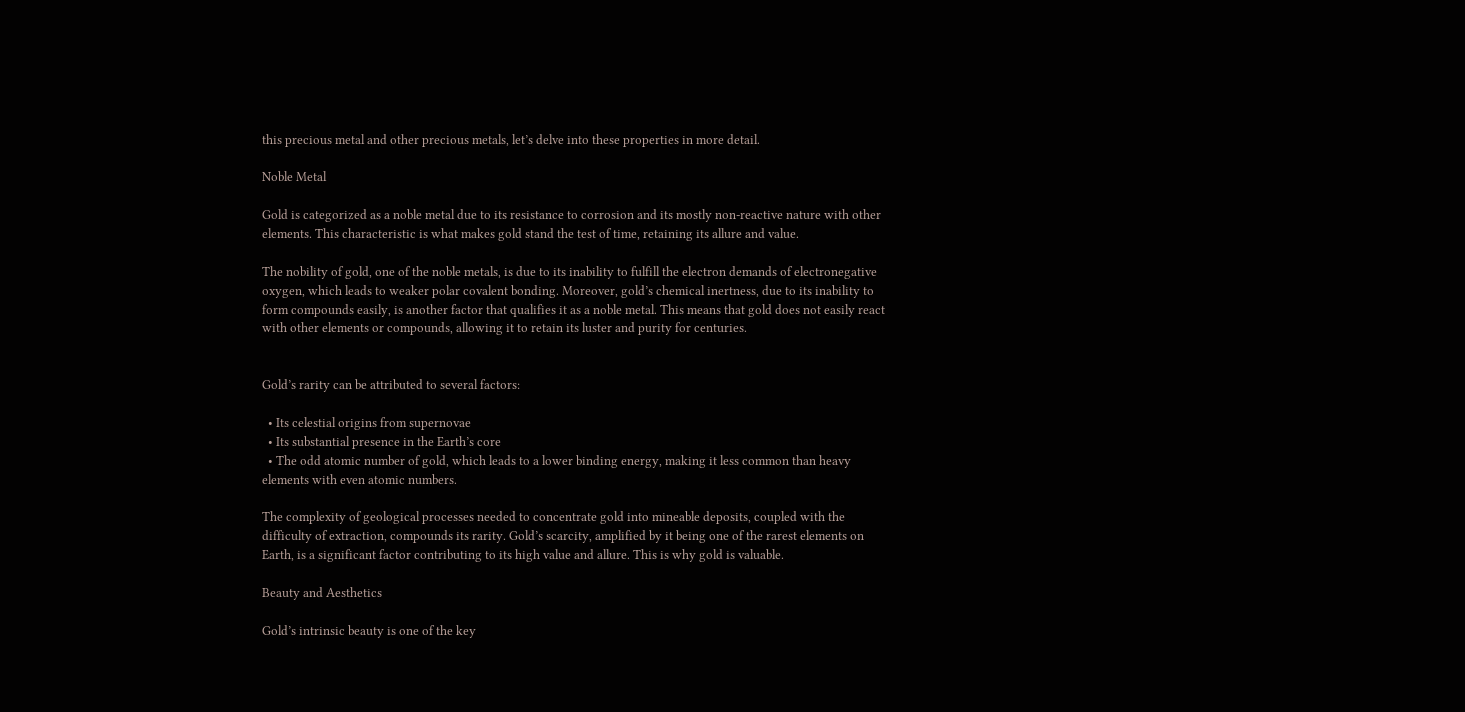this precious metal and other precious metals, let’s delve into these properties in more detail.

Noble Metal

Gold is categorized as a noble metal due to its resistance to corrosion and its mostly non-reactive nature with other elements. This characteristic is what makes gold stand the test of time, retaining its allure and value.

The nobility of gold, one of the noble metals, is due to its inability to fulfill the electron demands of electronegative oxygen, which leads to weaker polar covalent bonding. Moreover, gold’s chemical inertness, due to its inability to form compounds easily, is another factor that qualifies it as a noble metal. This means that gold does not easily react with other elements or compounds, allowing it to retain its luster and purity for centuries.


Gold’s rarity can be attributed to several factors:

  • Its celestial origins from supernovae
  • Its substantial presence in the Earth’s core
  • The odd atomic number of gold, which leads to a lower binding energy, making it less common than heavy elements with even atomic numbers.

The complexity of geological processes needed to concentrate gold into mineable deposits, coupled with the difficulty of extraction, compounds its rarity. Gold’s scarcity, amplified by it being one of the rarest elements on Earth, is a significant factor contributing to its high value and allure. This is why gold is valuable.

Beauty and Aesthetics

Gold’s intrinsic beauty is one of the key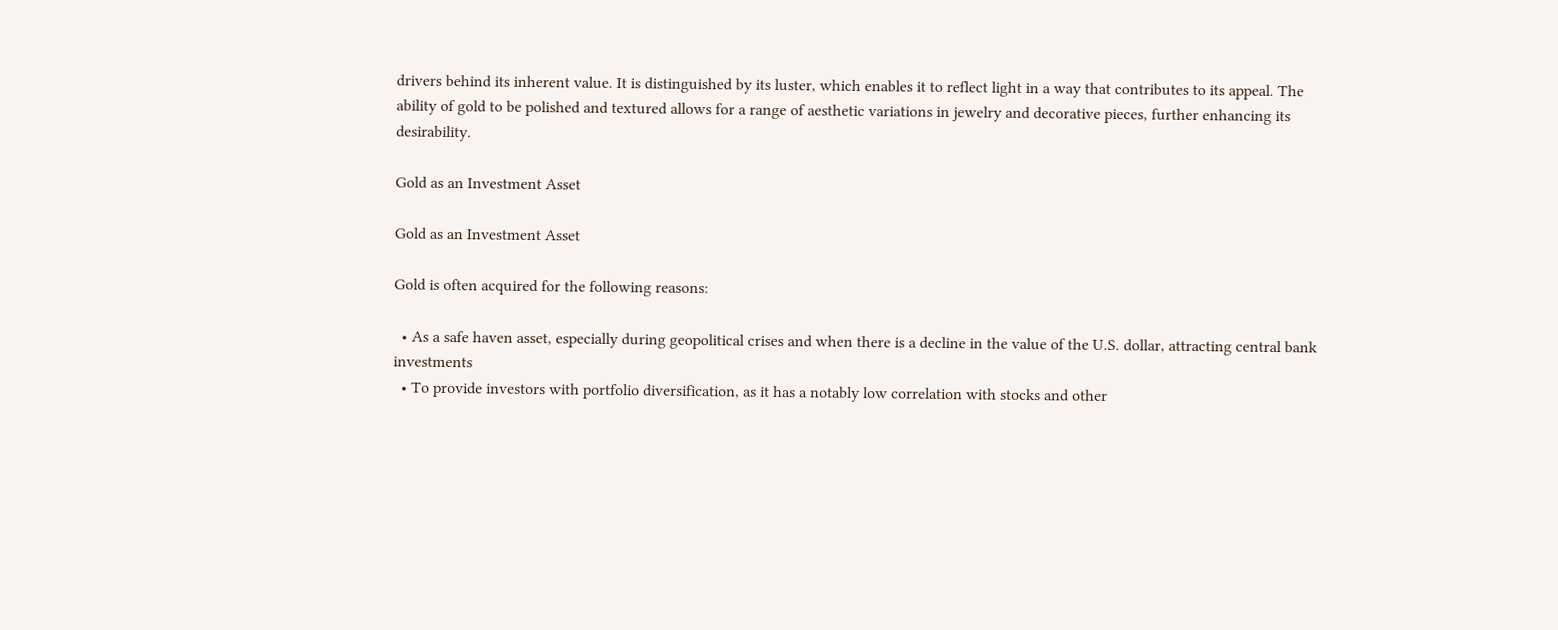drivers behind its inherent value. It is distinguished by its luster, which enables it to reflect light in a way that contributes to its appeal. The ability of gold to be polished and textured allows for a range of aesthetic variations in jewelry and decorative pieces, further enhancing its desirability.

Gold as an Investment Asset

Gold as an Investment Asset

Gold is often acquired for the following reasons:

  • As a safe haven asset, especially during geopolitical crises and when there is a decline in the value of the U.S. dollar, attracting central bank investments
  • To provide investors with portfolio diversification, as it has a notably low correlation with stocks and other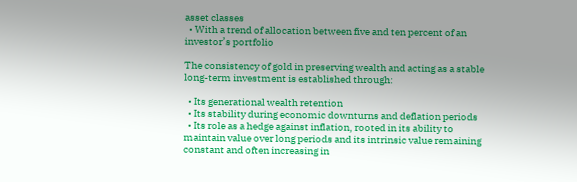asset classes
  • With a trend of allocation between five and ten percent of an investor’s portfolio

The consistency of gold in preserving wealth and acting as a stable long-term investment is established through:

  • Its generational wealth retention
  • Its stability during economic downturns and deflation periods
  • Its role as a hedge against inflation, rooted in its ability to maintain value over long periods and its intrinsic value remaining constant and often increasing in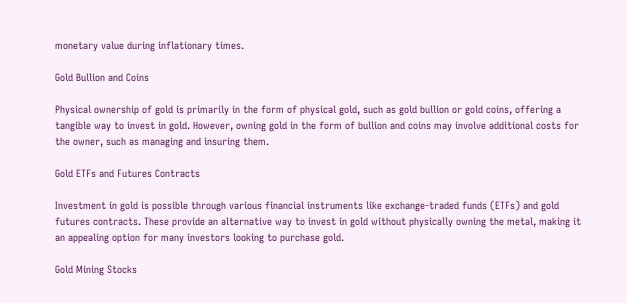monetary value during inflationary times.

Gold Bullion and Coins

Physical ownership of gold is primarily in the form of physical gold, such as gold bullion or gold coins, offering a tangible way to invest in gold. However, owning gold in the form of bullion and coins may involve additional costs for the owner, such as managing and insuring them.

Gold ETFs and Futures Contracts

Investment in gold is possible through various financial instruments like exchange-traded funds (ETFs) and gold futures contracts. These provide an alternative way to invest in gold without physically owning the metal, making it an appealing option for many investors looking to purchase gold.

Gold Mining Stocks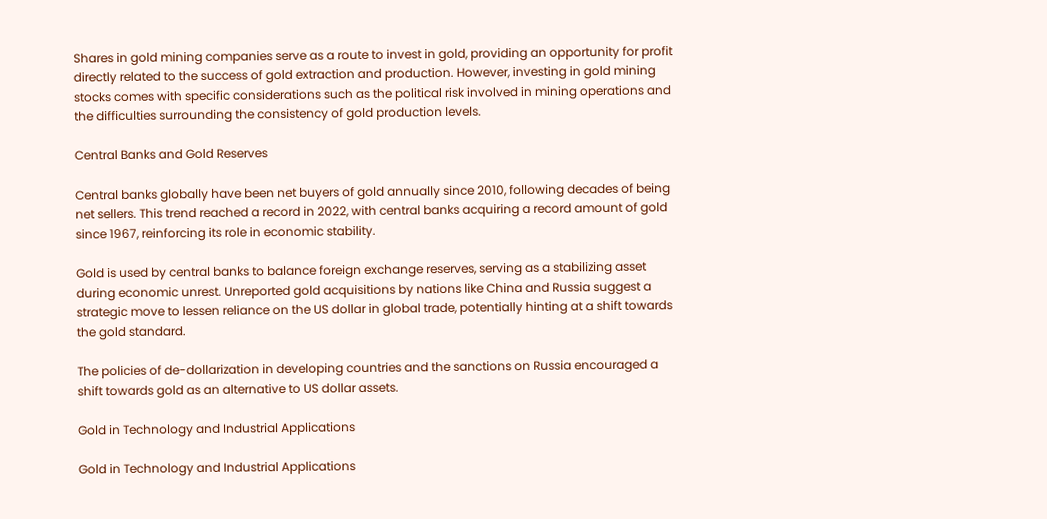Shares in gold mining companies serve as a route to invest in gold, providing an opportunity for profit directly related to the success of gold extraction and production. However, investing in gold mining stocks comes with specific considerations such as the political risk involved in mining operations and the difficulties surrounding the consistency of gold production levels.

Central Banks and Gold Reserves

Central banks globally have been net buyers of gold annually since 2010, following decades of being net sellers. This trend reached a record in 2022, with central banks acquiring a record amount of gold since 1967, reinforcing its role in economic stability.

Gold is used by central banks to balance foreign exchange reserves, serving as a stabilizing asset during economic unrest. Unreported gold acquisitions by nations like China and Russia suggest a strategic move to lessen reliance on the US dollar in global trade, potentially hinting at a shift towards the gold standard.

The policies of de-dollarization in developing countries and the sanctions on Russia encouraged a shift towards gold as an alternative to US dollar assets.

Gold in Technology and Industrial Applications

Gold in Technology and Industrial Applications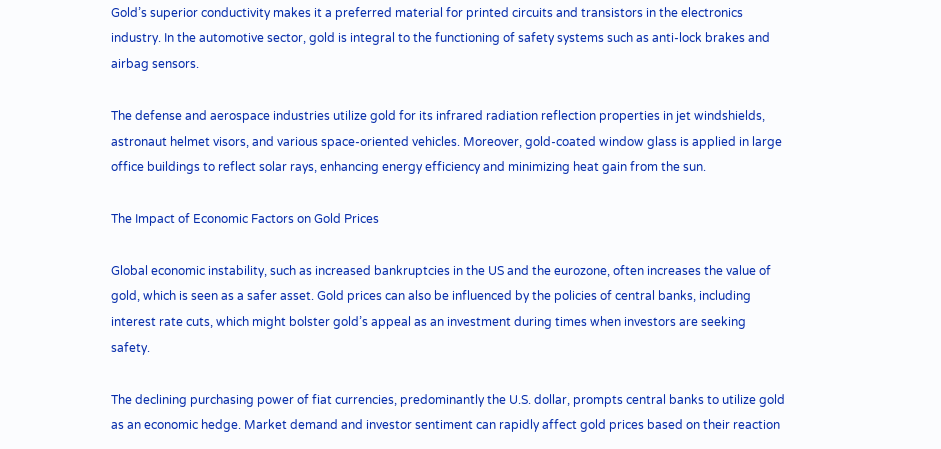Gold’s superior conductivity makes it a preferred material for printed circuits and transistors in the electronics industry. In the automotive sector, gold is integral to the functioning of safety systems such as anti-lock brakes and airbag sensors.

The defense and aerospace industries utilize gold for its infrared radiation reflection properties in jet windshields, astronaut helmet visors, and various space-oriented vehicles. Moreover, gold-coated window glass is applied in large office buildings to reflect solar rays, enhancing energy efficiency and minimizing heat gain from the sun.

The Impact of Economic Factors on Gold Prices

Global economic instability, such as increased bankruptcies in the US and the eurozone, often increases the value of gold, which is seen as a safer asset. Gold prices can also be influenced by the policies of central banks, including interest rate cuts, which might bolster gold’s appeal as an investment during times when investors are seeking safety.

The declining purchasing power of fiat currencies, predominantly the U.S. dollar, prompts central banks to utilize gold as an economic hedge. Market demand and investor sentiment can rapidly affect gold prices based on their reaction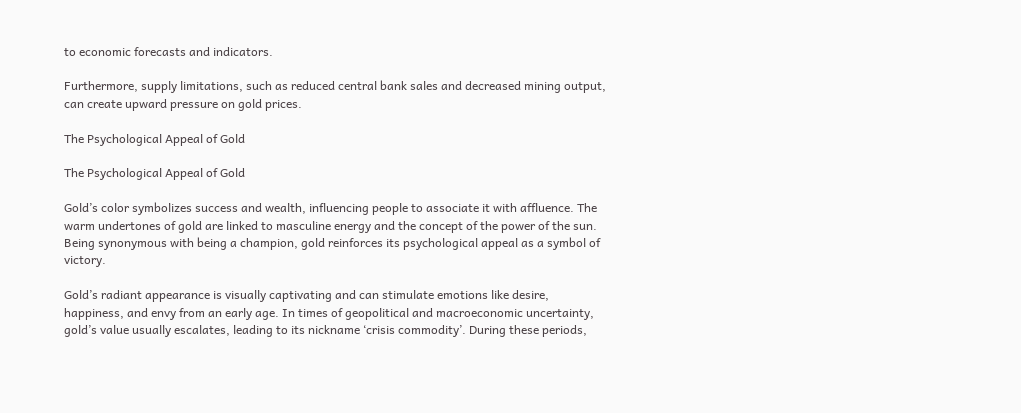to economic forecasts and indicators.

Furthermore, supply limitations, such as reduced central bank sales and decreased mining output, can create upward pressure on gold prices.

The Psychological Appeal of Gold

The Psychological Appeal of Gold

Gold’s color symbolizes success and wealth, influencing people to associate it with affluence. The warm undertones of gold are linked to masculine energy and the concept of the power of the sun. Being synonymous with being a champion, gold reinforces its psychological appeal as a symbol of victory.

Gold’s radiant appearance is visually captivating and can stimulate emotions like desire, happiness, and envy from an early age. In times of geopolitical and macroeconomic uncertainty, gold’s value usually escalates, leading to its nickname ‘crisis commodity’. During these periods,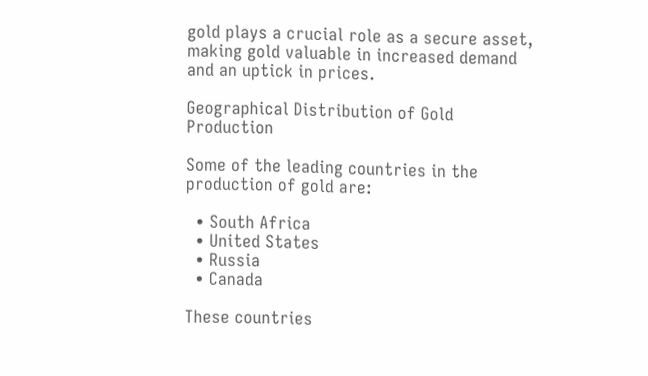gold plays a crucial role as a secure asset, making gold valuable in increased demand and an uptick in prices.

Geographical Distribution of Gold Production

Some of the leading countries in the production of gold are:

  • South Africa
  • United States
  • Russia
  • Canada

These countries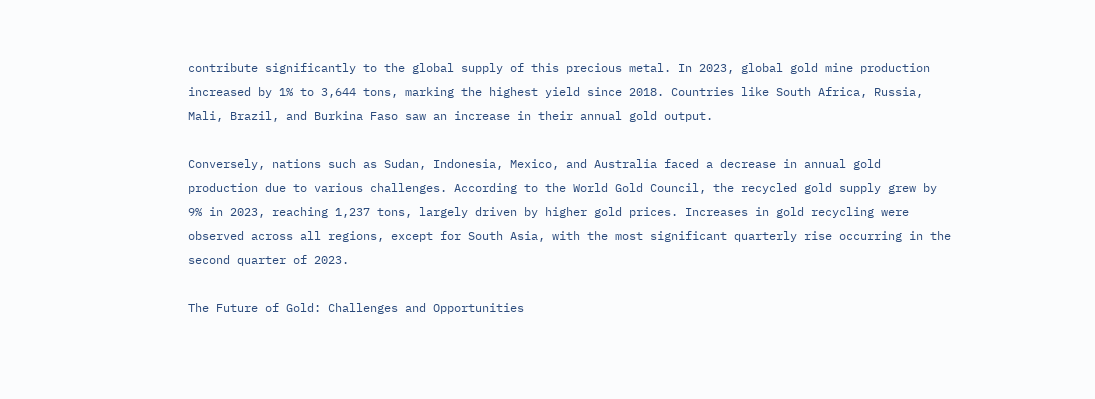contribute significantly to the global supply of this precious metal. In 2023, global gold mine production increased by 1% to 3,644 tons, marking the highest yield since 2018. Countries like South Africa, Russia, Mali, Brazil, and Burkina Faso saw an increase in their annual gold output.

Conversely, nations such as Sudan, Indonesia, Mexico, and Australia faced a decrease in annual gold production due to various challenges. According to the World Gold Council, the recycled gold supply grew by 9% in 2023, reaching 1,237 tons, largely driven by higher gold prices. Increases in gold recycling were observed across all regions, except for South Asia, with the most significant quarterly rise occurring in the second quarter of 2023.

The Future of Gold: Challenges and Opportunities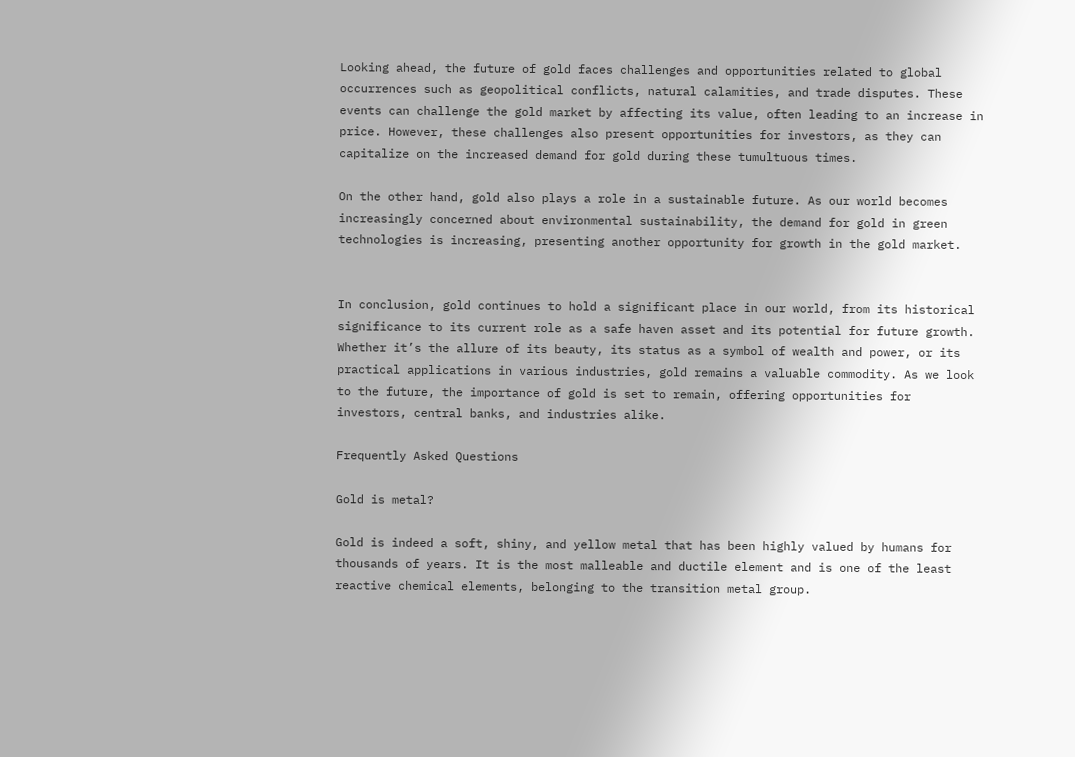Looking ahead, the future of gold faces challenges and opportunities related to global occurrences such as geopolitical conflicts, natural calamities, and trade disputes. These events can challenge the gold market by affecting its value, often leading to an increase in price. However, these challenges also present opportunities for investors, as they can capitalize on the increased demand for gold during these tumultuous times.

On the other hand, gold also plays a role in a sustainable future. As our world becomes increasingly concerned about environmental sustainability, the demand for gold in green technologies is increasing, presenting another opportunity for growth in the gold market.


In conclusion, gold continues to hold a significant place in our world, from its historical significance to its current role as a safe haven asset and its potential for future growth. Whether it’s the allure of its beauty, its status as a symbol of wealth and power, or its practical applications in various industries, gold remains a valuable commodity. As we look to the future, the importance of gold is set to remain, offering opportunities for investors, central banks, and industries alike.

Frequently Asked Questions

Gold is metal?

Gold is indeed a soft, shiny, and yellow metal that has been highly valued by humans for thousands of years. It is the most malleable and ductile element and is one of the least reactive chemical elements, belonging to the transition metal group.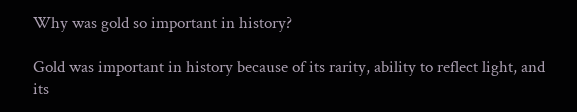Why was gold so important in history?

Gold was important in history because of its rarity, ability to reflect light, and its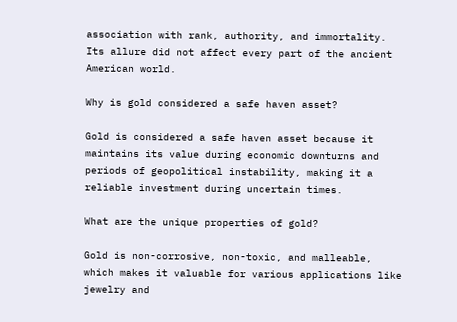association with rank, authority, and immortality. Its allure did not affect every part of the ancient American world.

Why is gold considered a safe haven asset?

Gold is considered a safe haven asset because it maintains its value during economic downturns and periods of geopolitical instability, making it a reliable investment during uncertain times.

What are the unique properties of gold?

Gold is non-corrosive, non-toxic, and malleable, which makes it valuable for various applications like jewelry and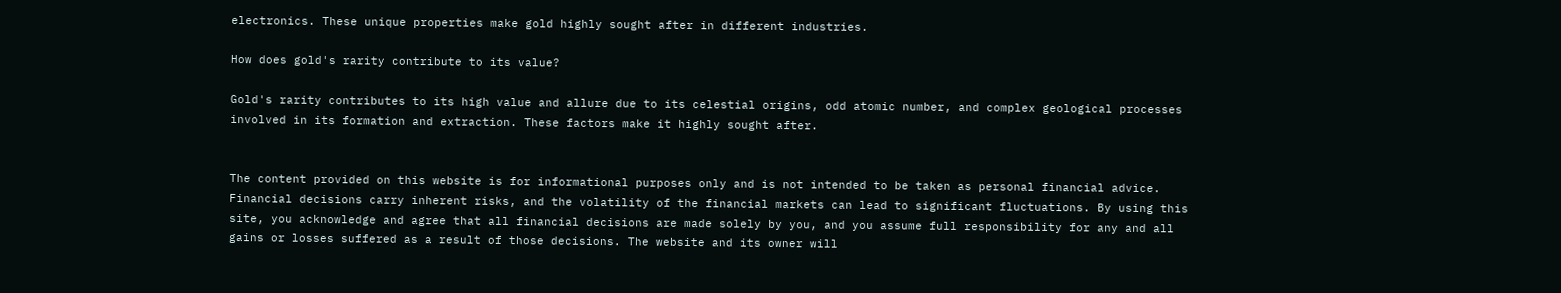electronics. These unique properties make gold highly sought after in different industries.

How does gold's rarity contribute to its value?

Gold's rarity contributes to its high value and allure due to its celestial origins, odd atomic number, and complex geological processes involved in its formation and extraction. These factors make it highly sought after.


The content provided on this website is for informational purposes only and is not intended to be taken as personal financial advice. Financial decisions carry inherent risks, and the volatility of the financial markets can lead to significant fluctuations. By using this site, you acknowledge and agree that all financial decisions are made solely by you, and you assume full responsibility for any and all gains or losses suffered as a result of those decisions. The website and its owner will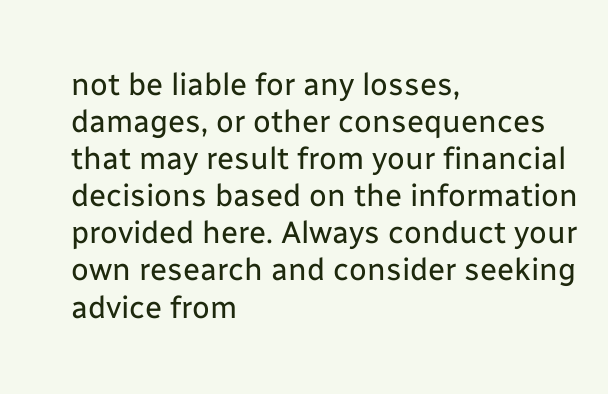not be liable for any losses, damages, or other consequences that may result from your financial decisions based on the information provided here. Always conduct your own research and consider seeking advice from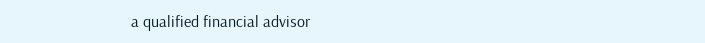a qualified financial advisor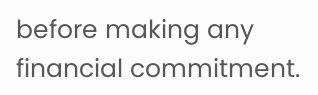before making any financial commitment.